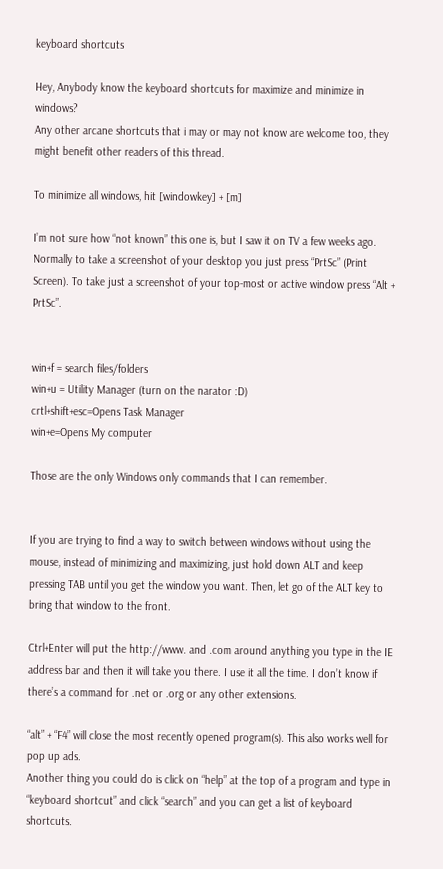keyboard shortcuts

Hey, Anybody know the keyboard shortcuts for maximize and minimize in windows?
Any other arcane shortcuts that i may or may not know are welcome too, they might benefit other readers of this thread.

To minimize all windows, hit [windowkey] + [m]

I’m not sure how “not known” this one is, but I saw it on TV a few weeks ago. Normally to take a screenshot of your desktop you just press “PrtSc” (Print Screen). To take just a screenshot of your top-most or active window press “Alt + PrtSc”.


win+f = search files/folders
win+u = Utility Manager (turn on the narator :D)
crtl+shift+esc=Opens Task Manager
win+e=Opens My computer

Those are the only Windows only commands that I can remember.


If you are trying to find a way to switch between windows without using the mouse, instead of minimizing and maximizing, just hold down ALT and keep pressing TAB until you get the window you want. Then, let go of the ALT key to bring that window to the front.

Ctrl+Enter will put the http://www. and .com around anything you type in the IE address bar and then it will take you there. I use it all the time. I don’t know if there’s a command for .net or .org or any other extensions.

“alt” + “F4” will close the most recently opened program(s). This also works well for pop up ads.
Another thing you could do is click on “help” at the top of a program and type in “keyboard shortcut” and click “search” and you can get a list of keyboard shortcuts.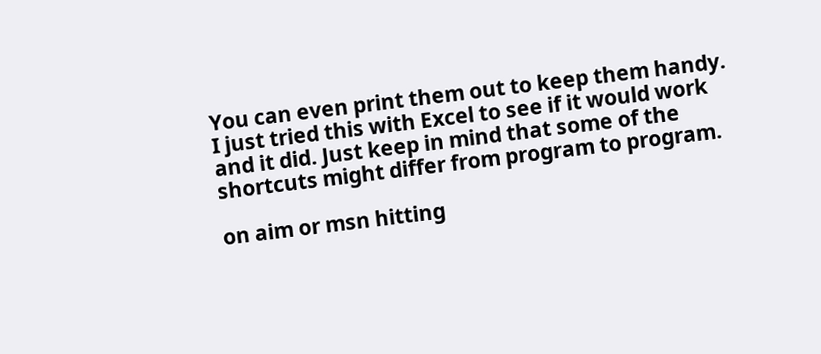You can even print them out to keep them handy. I just tried this with Excel to see if it would work and it did. Just keep in mind that some of the shortcuts might differ from program to program.

on aim or msn hitting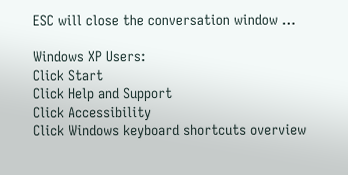ESC will close the conversation window …

Windows XP Users:
Click Start
Click Help and Support
Click Accessibility
Click Windows keyboard shortcuts overview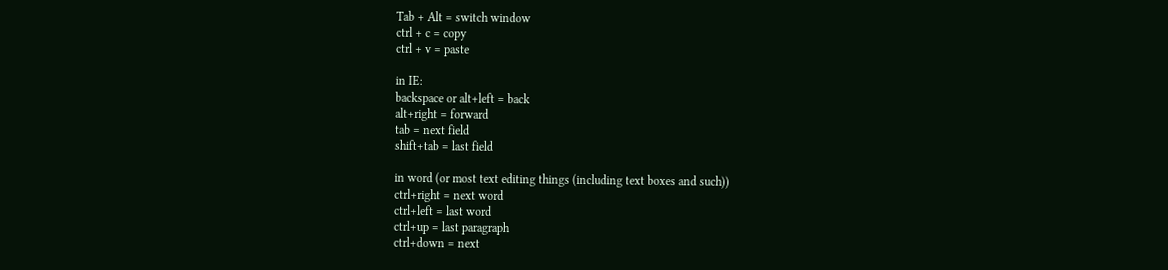Tab + Alt = switch window
ctrl + c = copy
ctrl + v = paste

in IE:
backspace or alt+left = back
alt+right = forward
tab = next field
shift+tab = last field

in word (or most text editing things (including text boxes and such))
ctrl+right = next word
ctrl+left = last word
ctrl+up = last paragraph
ctrl+down = next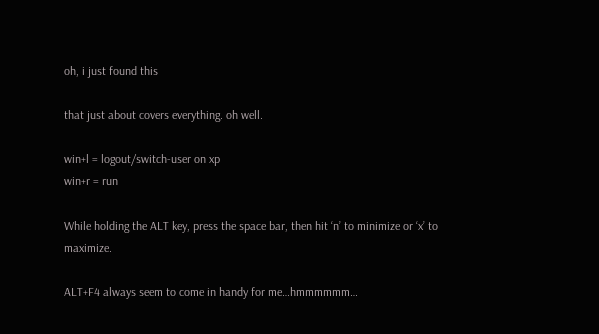oh, i just found this

that just about covers everything. oh well.

win+l = logout/switch-user on xp
win+r = run

While holding the ALT key, press the space bar, then hit ‘n’ to minimize or ‘x’ to maximize.

ALT+F4 always seem to come in handy for me…hmmmmmm…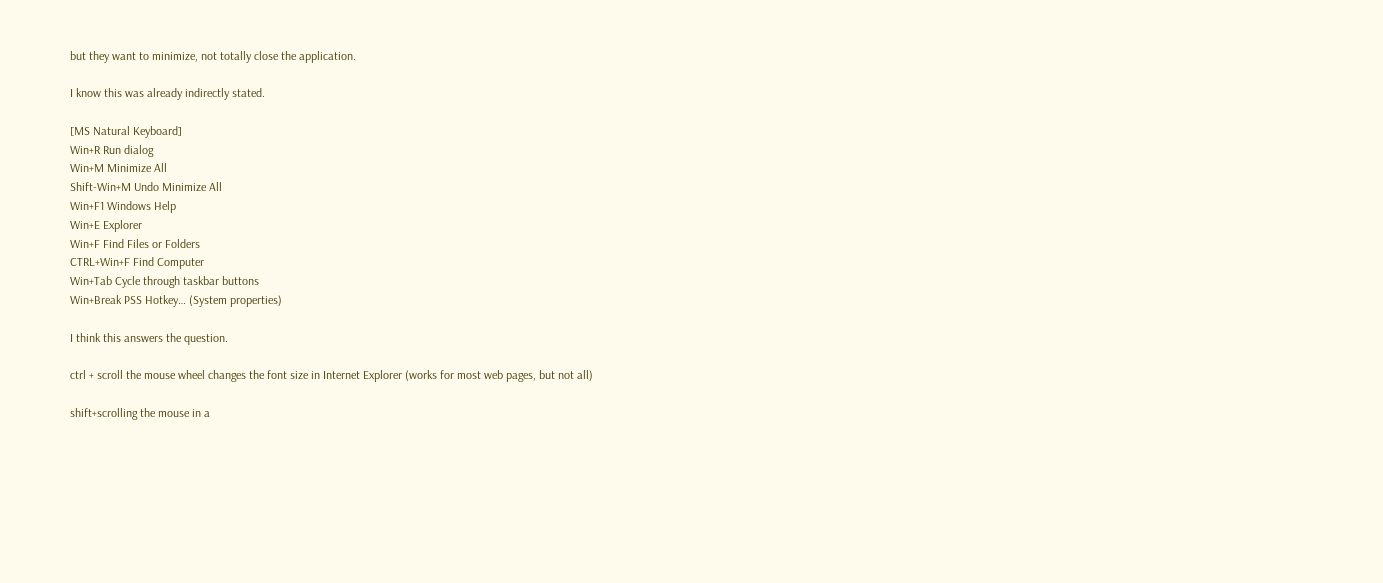but they want to minimize, not totally close the application.

I know this was already indirectly stated.

[MS Natural Keyboard]
Win+R Run dialog
Win+M Minimize All
Shift-Win+M Undo Minimize All
Win+F1 Windows Help
Win+E Explorer
Win+F Find Files or Folders
CTRL+Win+F Find Computer
Win+Tab Cycle through taskbar buttons
Win+Break PSS Hotkey… (System properties)

I think this answers the question.

ctrl + scroll the mouse wheel changes the font size in Internet Explorer (works for most web pages, but not all)

shift+scrolling the mouse in a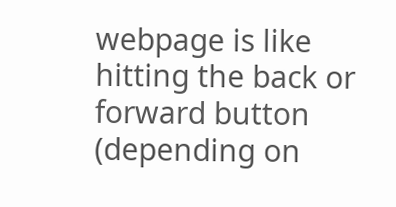webpage is like hitting the back or forward button (depending on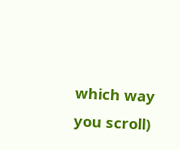which way you scroll)